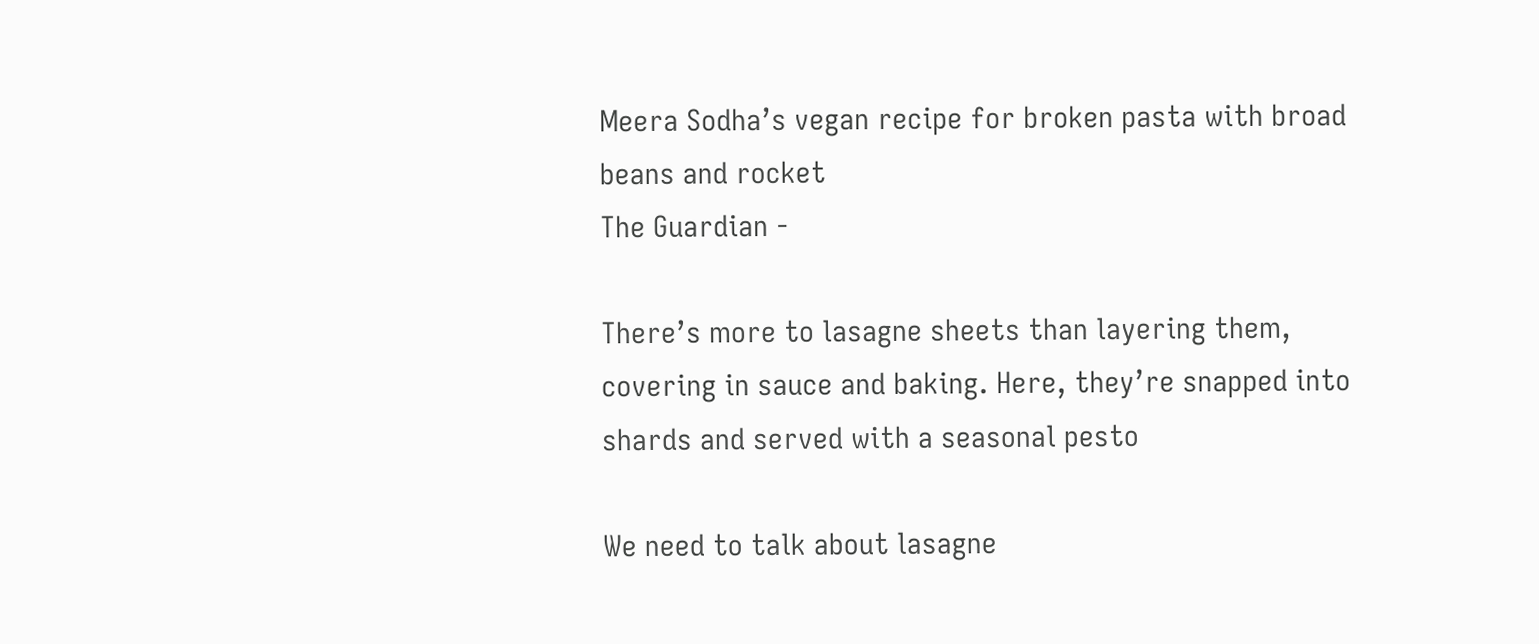Meera Sodha’s vegan recipe for broken pasta with broad beans and rocket
The Guardian -

There’s more to lasagne sheets than layering them, covering in sauce and baking. Here, they’re snapped into shards and served with a seasonal pesto

We need to talk about lasagne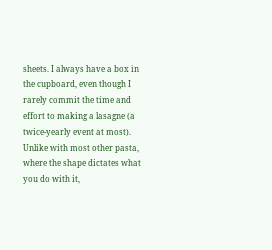sheets. I always have a box in the cupboard, even though I rarely commit the time and effort to making a lasagne (a twice-yearly event at most). Unlike with most other pasta, where the shape dictates what you do with it,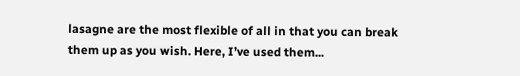lasagne are the most flexible of all in that you can break them up as you wish. Here, I’ve used them...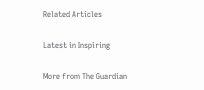Related Articles

Latest in Inspiring

More from The Guardian